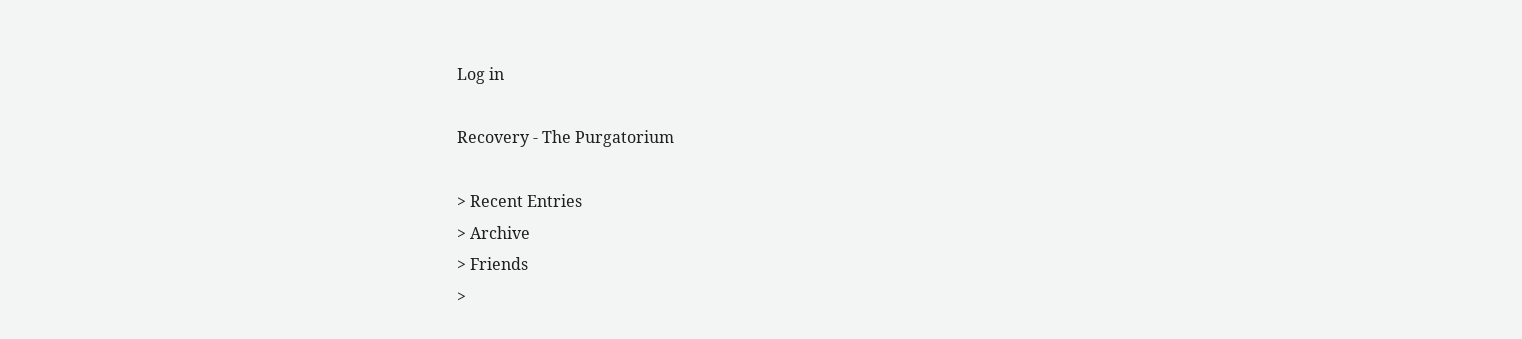Log in

Recovery - The Purgatorium

> Recent Entries
> Archive
> Friends
>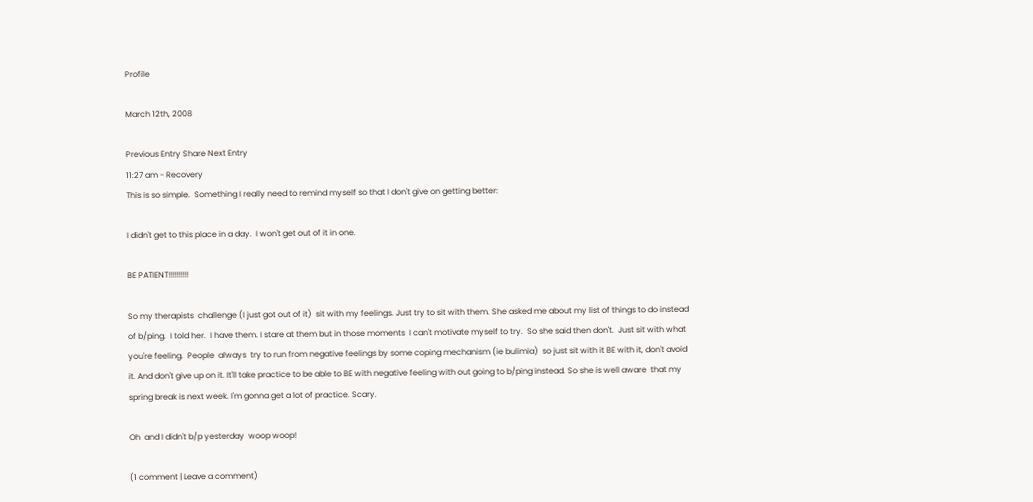Profile

March 12th, 2008

Previous Entry Share Next Entry
11:27 am - Recovery
This is so simple.  Something I really need to remind myself so that I don't give on getting better:

I didn't get to this place in a day.  I won't get out of it in one.

BE PATIENT!!!!!!!!!!

So my therapists  challenge (I just got out of it)  sit with my feelings. Just try to sit with them. She asked me about my list of things to do instead of b/ping.  I told her.  I have them. I stare at them but in those moments  I can't motivate myself to try.  So she said then don't.  Just sit with what you're feeling.  People  always  try to run from negative feelings by some coping mechanism (ie bulimia)  so just sit with it BE with it, don't avoid it. And don't give up on it. It'll take practice to be able to BE with negative feeling with out going to b/ping instead. So she is well aware  that my spring break is next week. I'm gonna get a lot of practice. Scary.

Oh  and I didn't b/p yesterday  woop woop!

(1 comment | Leave a comment)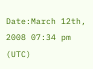Date:March 12th, 2008 07:34 pm (UTC)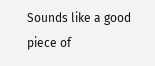Sounds like a good piece of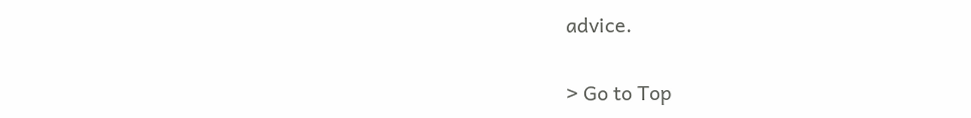advice.

> Go to Top